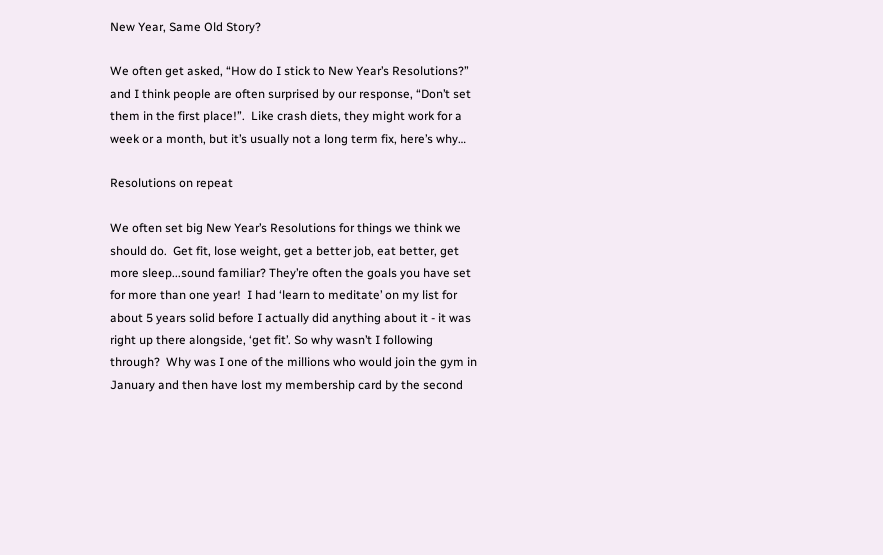New Year, Same Old Story?

We often get asked, “How do I stick to New Year’s Resolutions?” and I think people are often surprised by our response, “Don’t set them in the first place!”.  Like crash diets, they might work for a week or a month, but it’s usually not a long term fix, here’s why…

Resolutions on repeat

We often set big New Year’s Resolutions for things we think we should do.  Get fit, lose weight, get a better job, eat better, get more sleep...sound familiar? They’re often the goals you have set for more than one year!  I had ‘learn to meditate’ on my list for about 5 years solid before I actually did anything about it - it was right up there alongside, ‘get fit’. So why wasn’t I following through?  Why was I one of the millions who would join the gym in January and then have lost my membership card by the second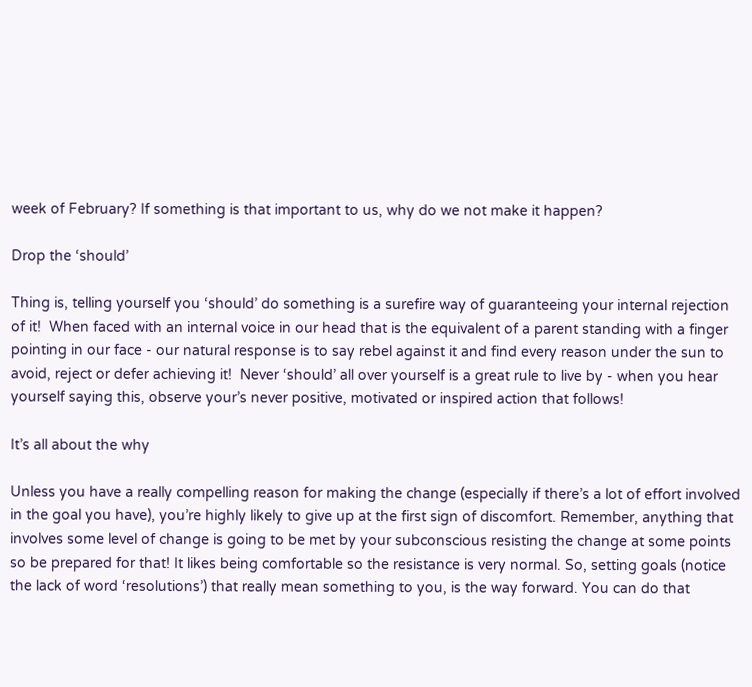week of February? If something is that important to us, why do we not make it happen?

Drop the ‘should’

Thing is, telling yourself you ‘should’ do something is a surefire way of guaranteeing your internal rejection of it!  When faced with an internal voice in our head that is the equivalent of a parent standing with a finger pointing in our face - our natural response is to say rebel against it and find every reason under the sun to avoid, reject or defer achieving it!  Never ‘should’ all over yourself is a great rule to live by - when you hear yourself saying this, observe your’s never positive, motivated or inspired action that follows!

It’s all about the why

Unless you have a really compelling reason for making the change (especially if there’s a lot of effort involved in the goal you have), you’re highly likely to give up at the first sign of discomfort. Remember, anything that involves some level of change is going to be met by your subconscious resisting the change at some points so be prepared for that! It likes being comfortable so the resistance is very normal. So, setting goals (notice the lack of word ‘resolutions’) that really mean something to you, is the way forward. You can do that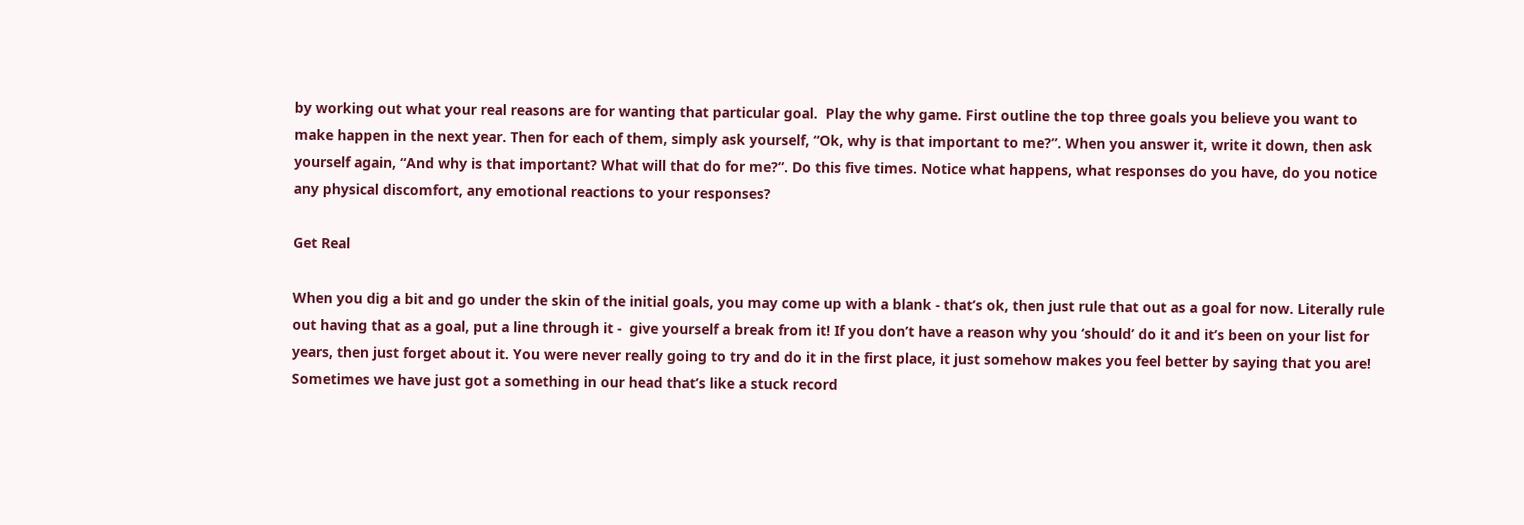by working out what your real reasons are for wanting that particular goal.  Play the why game. First outline the top three goals you believe you want to make happen in the next year. Then for each of them, simply ask yourself, “Ok, why is that important to me?”. When you answer it, write it down, then ask yourself again, “And why is that important? What will that do for me?”. Do this five times. Notice what happens, what responses do you have, do you notice any physical discomfort, any emotional reactions to your responses?

Get Real

When you dig a bit and go under the skin of the initial goals, you may come up with a blank - that’s ok, then just rule that out as a goal for now. Literally rule out having that as a goal, put a line through it -  give yourself a break from it! If you don’t have a reason why you ‘should’ do it and it’s been on your list for years, then just forget about it. You were never really going to try and do it in the first place, it just somehow makes you feel better by saying that you are!  Sometimes we have just got a something in our head that’s like a stuck record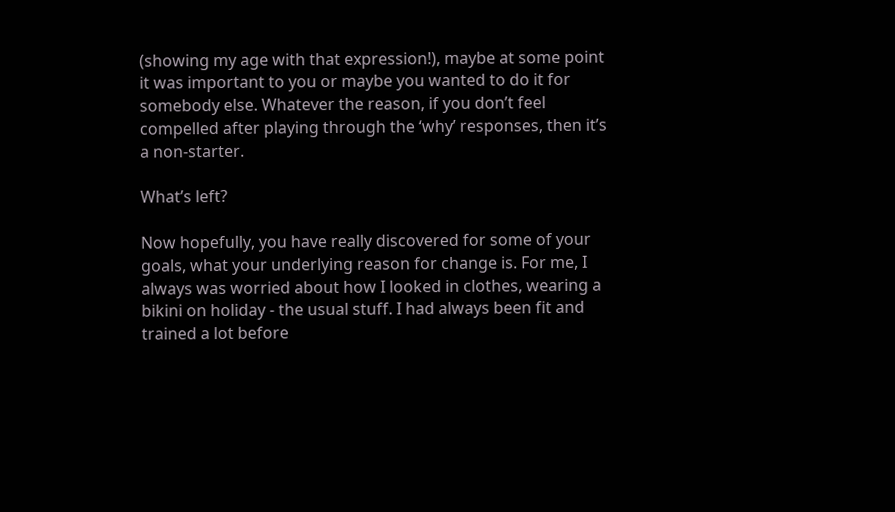(showing my age with that expression!), maybe at some point it was important to you or maybe you wanted to do it for somebody else. Whatever the reason, if you don’t feel compelled after playing through the ‘why’ responses, then it’s a non-starter.

What’s left?

Now hopefully, you have really discovered for some of your goals, what your underlying reason for change is. For me, I always was worried about how I looked in clothes, wearing a bikini on holiday - the usual stuff. I had always been fit and trained a lot before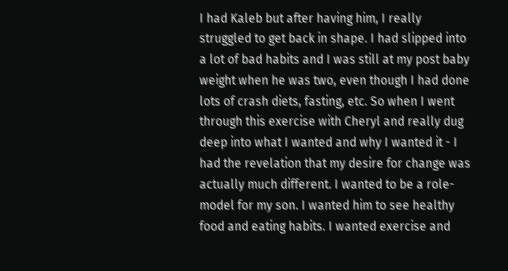I had Kaleb but after having him, I really struggled to get back in shape. I had slipped into a lot of bad habits and I was still at my post baby weight when he was two, even though I had done lots of crash diets, fasting, etc. So when I went through this exercise with Cheryl and really dug deep into what I wanted and why I wanted it - I had the revelation that my desire for change was actually much different. I wanted to be a role-model for my son. I wanted him to see healthy food and eating habits. I wanted exercise and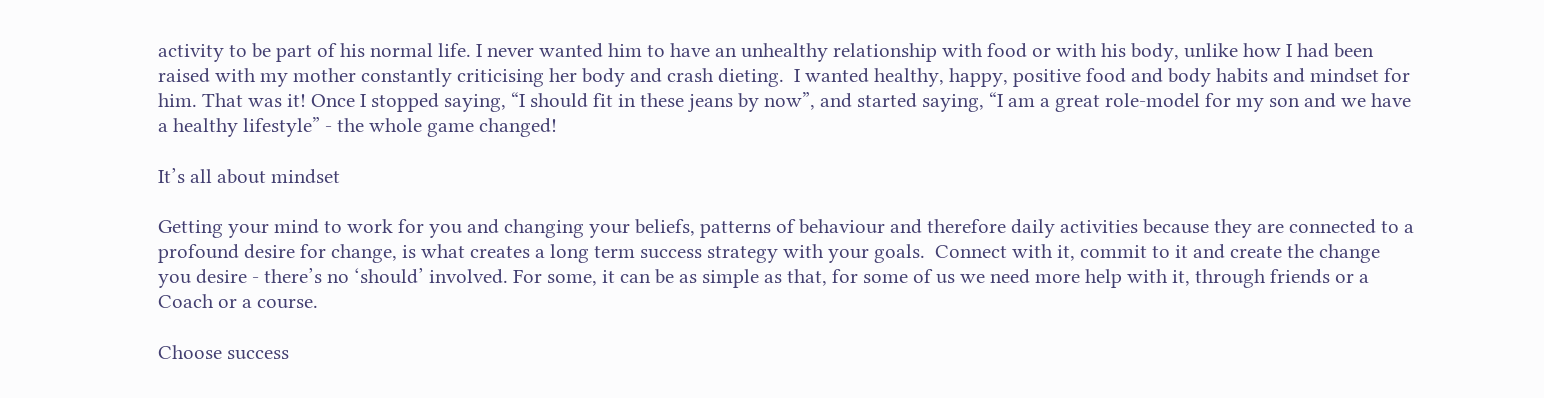activity to be part of his normal life. I never wanted him to have an unhealthy relationship with food or with his body, unlike how I had been raised with my mother constantly criticising her body and crash dieting.  I wanted healthy, happy, positive food and body habits and mindset for him. That was it! Once I stopped saying, “I should fit in these jeans by now”, and started saying, “I am a great role-model for my son and we have a healthy lifestyle” - the whole game changed!

It’s all about mindset

Getting your mind to work for you and changing your beliefs, patterns of behaviour and therefore daily activities because they are connected to a profound desire for change, is what creates a long term success strategy with your goals.  Connect with it, commit to it and create the change you desire - there’s no ‘should’ involved. For some, it can be as simple as that, for some of us we need more help with it, through friends or a Coach or a course.

Choose success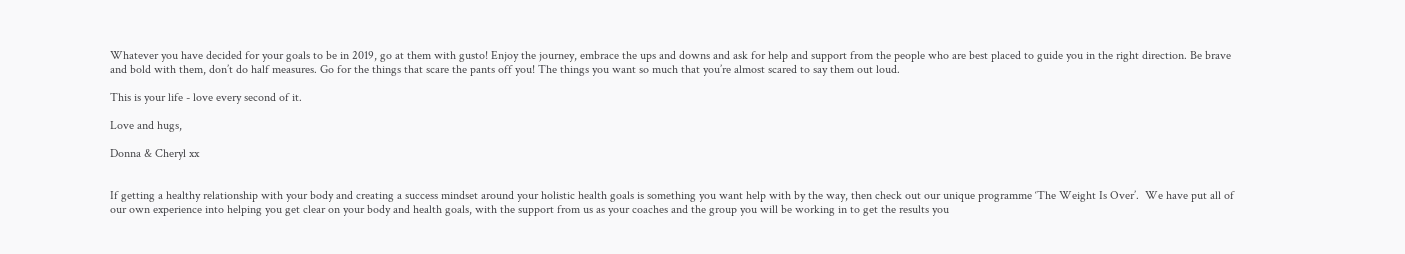Whatever you have decided for your goals to be in 2019, go at them with gusto! Enjoy the journey, embrace the ups and downs and ask for help and support from the people who are best placed to guide you in the right direction. Be brave and bold with them, don’t do half measures. Go for the things that scare the pants off you! The things you want so much that you’re almost scared to say them out loud.

This is your life - love every second of it.

Love and hugs,

Donna & Cheryl xx


If getting a healthy relationship with your body and creating a success mindset around your holistic health goals is something you want help with by the way, then check out our unique programme ‘The Weight Is Over’.  We have put all of our own experience into helping you get clear on your body and health goals, with the support from us as your coaches and the group you will be working in to get the results you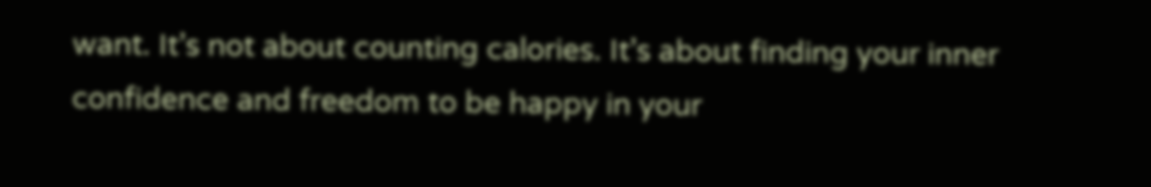want. It’s not about counting calories. It’s about finding your inner confidence and freedom to be happy in your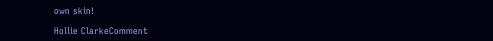own skin!

Hollie ClarkeComment